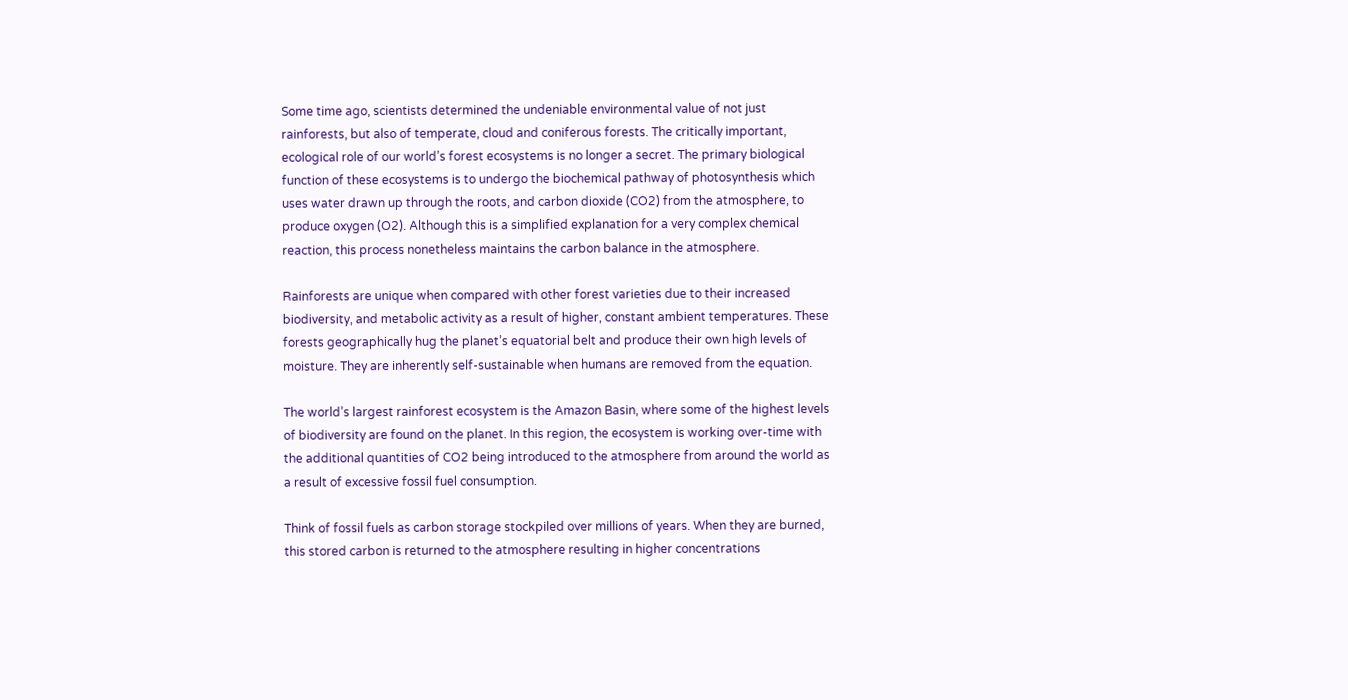Some time ago, scientists determined the undeniable environmental value of not just rainforests, but also of temperate, cloud and coniferous forests. The critically important, ecological role of our world’s forest ecosystems is no longer a secret. The primary biological function of these ecosystems is to undergo the biochemical pathway of photosynthesis which uses water drawn up through the roots, and carbon dioxide (CO2) from the atmosphere, to produce oxygen (O2). Although this is a simplified explanation for a very complex chemical reaction, this process nonetheless maintains the carbon balance in the atmosphere.

Rainforests are unique when compared with other forest varieties due to their increased biodiversity, and metabolic activity as a result of higher, constant ambient temperatures. These forests geographically hug the planet’s equatorial belt and produce their own high levels of moisture. They are inherently self-sustainable when humans are removed from the equation.

The world’s largest rainforest ecosystem is the Amazon Basin, where some of the highest levels of biodiversity are found on the planet. In this region, the ecosystem is working over-time with the additional quantities of CO2 being introduced to the atmosphere from around the world as a result of excessive fossil fuel consumption.

Think of fossil fuels as carbon storage stockpiled over millions of years. When they are burned, this stored carbon is returned to the atmosphere resulting in higher concentrations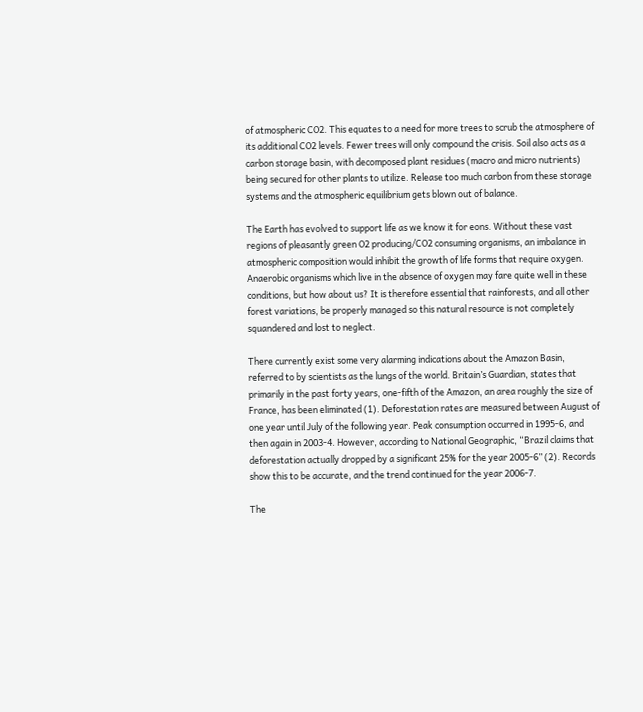of atmospheric CO2. This equates to a need for more trees to scrub the atmosphere of its additional CO2 levels. Fewer trees will only compound the crisis. Soil also acts as a carbon storage basin, with decomposed plant residues (macro and micro nutrients) being secured for other plants to utilize. Release too much carbon from these storage systems and the atmospheric equilibrium gets blown out of balance.

The Earth has evolved to support life as we know it for eons. Without these vast regions of pleasantly green O2 producing/CO2 consuming organisms, an imbalance in atmospheric composition would inhibit the growth of life forms that require oxygen. Anaerobic organisms which live in the absence of oxygen may fare quite well in these conditions, but how about us? It is therefore essential that rainforests, and all other forest variations, be properly managed so this natural resource is not completely squandered and lost to neglect.

There currently exist some very alarming indications about the Amazon Basin, referred to by scientists as the lungs of the world. Britain’s Guardian, states that primarily in the past forty years, one-fifth of the Amazon, an area roughly the size of France, has been eliminated (1). Deforestation rates are measured between August of one year until July of the following year. Peak consumption occurred in 1995-6, and then again in 2003-4. However, according to National Geographic, “Brazil claims that deforestation actually dropped by a significant 25% for the year 2005-6” (2). Records show this to be accurate, and the trend continued for the year 2006-7.

The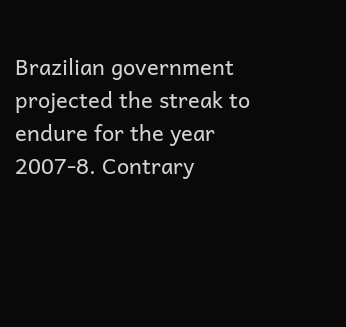Brazilian government projected the streak to endure for the year 2007-8. Contrary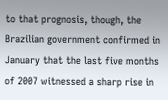to that prognosis, though, the Brazilian government confirmed in January that the last five months of 2007 witnessed a sharp rise in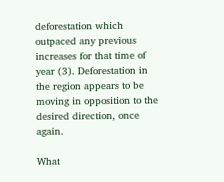deforestation which outpaced any previous increases for that time of year (3). Deforestation in the region appears to be moving in opposition to the desired direction, once again.

What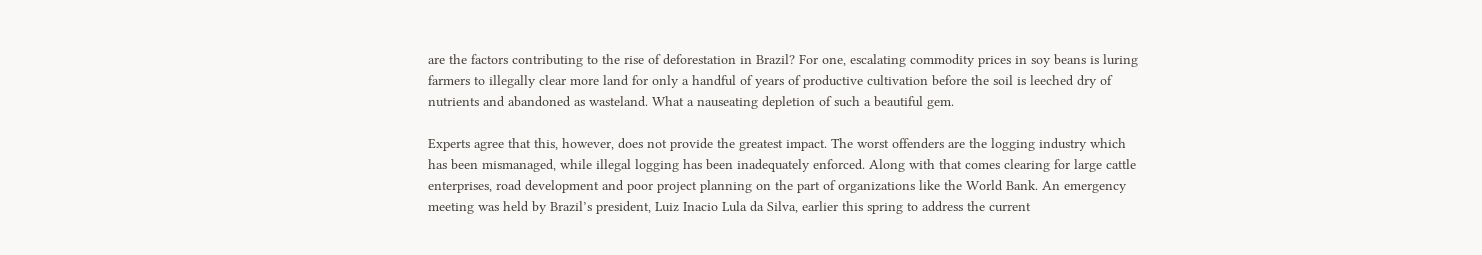are the factors contributing to the rise of deforestation in Brazil? For one, escalating commodity prices in soy beans is luring farmers to illegally clear more land for only a handful of years of productive cultivation before the soil is leeched dry of nutrients and abandoned as wasteland. What a nauseating depletion of such a beautiful gem.

Experts agree that this, however, does not provide the greatest impact. The worst offenders are the logging industry which has been mismanaged, while illegal logging has been inadequately enforced. Along with that comes clearing for large cattle enterprises, road development and poor project planning on the part of organizations like the World Bank. An emergency meeting was held by Brazil’s president, Luiz Inacio Lula da Silva, earlier this spring to address the current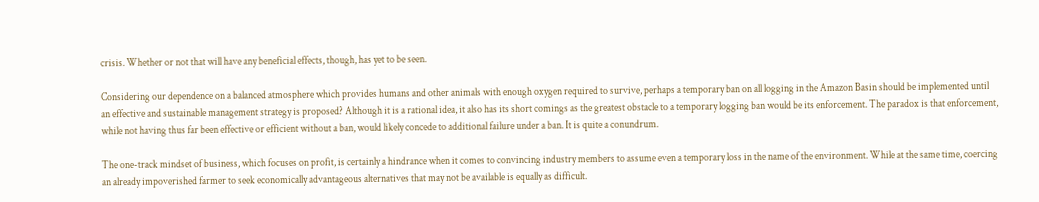crisis. Whether or not that will have any beneficial effects, though, has yet to be seen.

Considering our dependence on a balanced atmosphere which provides humans and other animals with enough oxygen required to survive, perhaps a temporary ban on all logging in the Amazon Basin should be implemented until an effective and sustainable management strategy is proposed? Although it is a rational idea, it also has its short comings as the greatest obstacle to a temporary logging ban would be its enforcement. The paradox is that enforcement, while not having thus far been effective or efficient without a ban, would likely concede to additional failure under a ban. It is quite a conundrum.

The one-track mindset of business, which focuses on profit, is certainly a hindrance when it comes to convincing industry members to assume even a temporary loss in the name of the environment. While at the same time, coercing an already impoverished farmer to seek economically advantageous alternatives that may not be available is equally as difficult.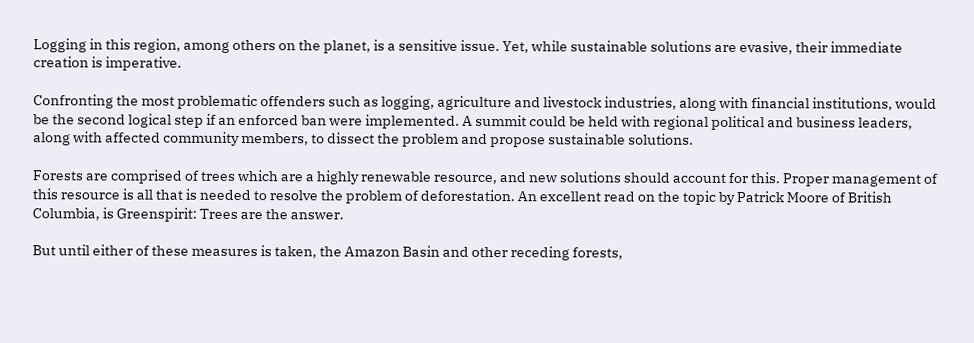Logging in this region, among others on the planet, is a sensitive issue. Yet, while sustainable solutions are evasive, their immediate creation is imperative.

Confronting the most problematic offenders such as logging, agriculture and livestock industries, along with financial institutions, would be the second logical step if an enforced ban were implemented. A summit could be held with regional political and business leaders, along with affected community members, to dissect the problem and propose sustainable solutions.

Forests are comprised of trees which are a highly renewable resource, and new solutions should account for this. Proper management of this resource is all that is needed to resolve the problem of deforestation. An excellent read on the topic by Patrick Moore of British Columbia, is Greenspirit: Trees are the answer.

But until either of these measures is taken, the Amazon Basin and other receding forests,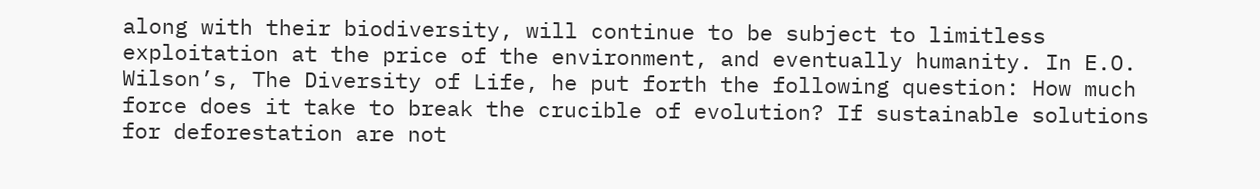along with their biodiversity, will continue to be subject to limitless exploitation at the price of the environment, and eventually humanity. In E.O. Wilson’s, The Diversity of Life, he put forth the following question: How much force does it take to break the crucible of evolution? If sustainable solutions for deforestation are not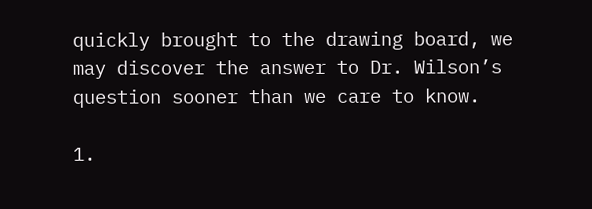quickly brought to the drawing board, we may discover the answer to Dr. Wilson’s question sooner than we care to know.

1.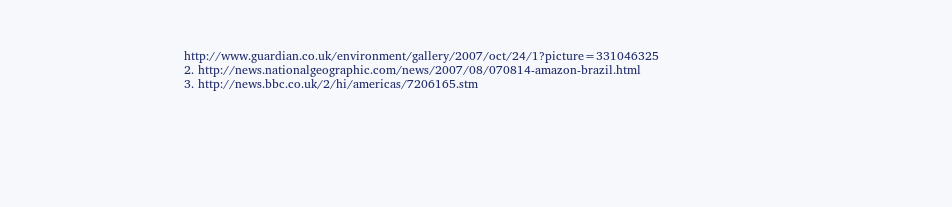http://www.guardian.co.uk/environment/gallery/2007/oct/24/1?picture=331046325
2. http://news.nationalgeographic.com/news/2007/08/070814-amazon-brazil.html
3. http://news.bbc.co.uk/2/hi/americas/7206165.stm